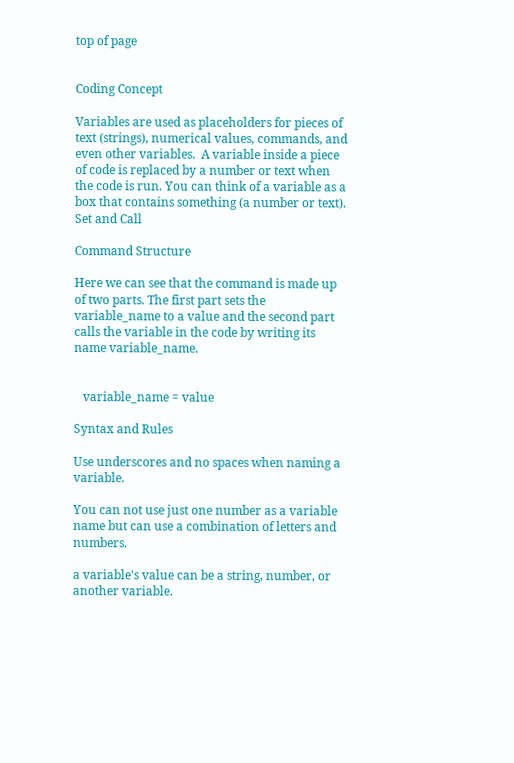top of page


Coding Concept

Variables are used as placeholders for pieces of text (strings), numerical values, commands, and even other variables.  A variable inside a piece of code is replaced by a number or text when the code is run. You can think of a variable as a box that contains something (a number or text).  Set and Call

Command Structure

Here we can see that the command is made up of two parts. The first part sets the variable_name to a value and the second part calls the variable in the code by writing its name variable_name.


   variable_name = value

Syntax and Rules

Use underscores and no spaces when naming a variable.

You can not use just one number as a variable name but can use a combination of letters and numbers.

a variable's value can be a string, number, or another variable.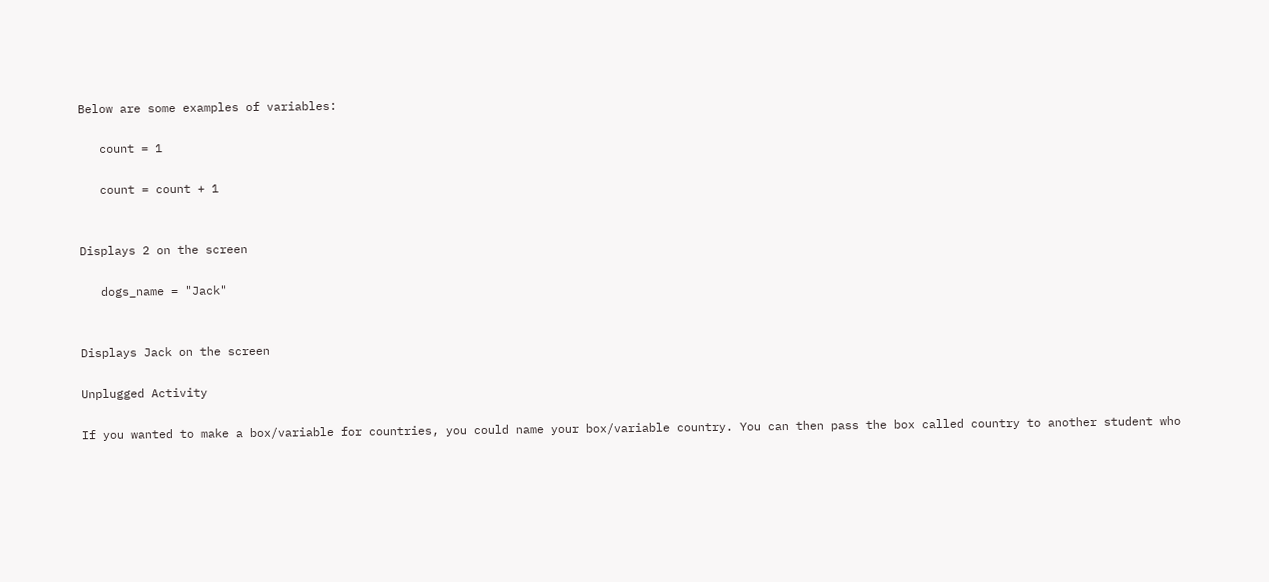Below are some examples of variables:

   count = 1

   count = count + 1


Displays 2 on the screen

   dogs_name = "Jack"


Displays Jack on the screen

Unplugged Activity

If you wanted to make a box/variable for countries, you could name your box/variable country. You can then pass the box called country to another student who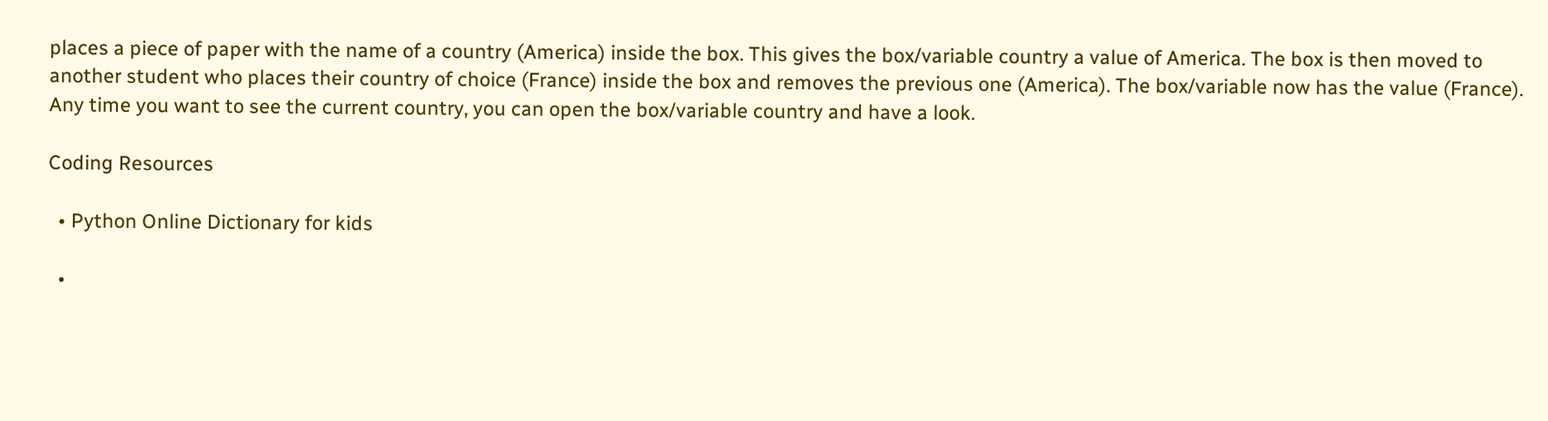places a piece of paper with the name of a country (America) inside the box. This gives the box/variable country a value of America. The box is then moved to another student who places their country of choice (France) inside the box and removes the previous one (America). The box/variable now has the value (France). Any time you want to see the current country, you can open the box/variable country and have a look.

Coding Resources

  • Python Online Dictionary for kids

  •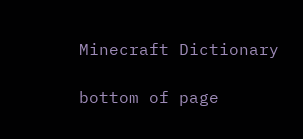Minecraft Dictionary

bottom of page